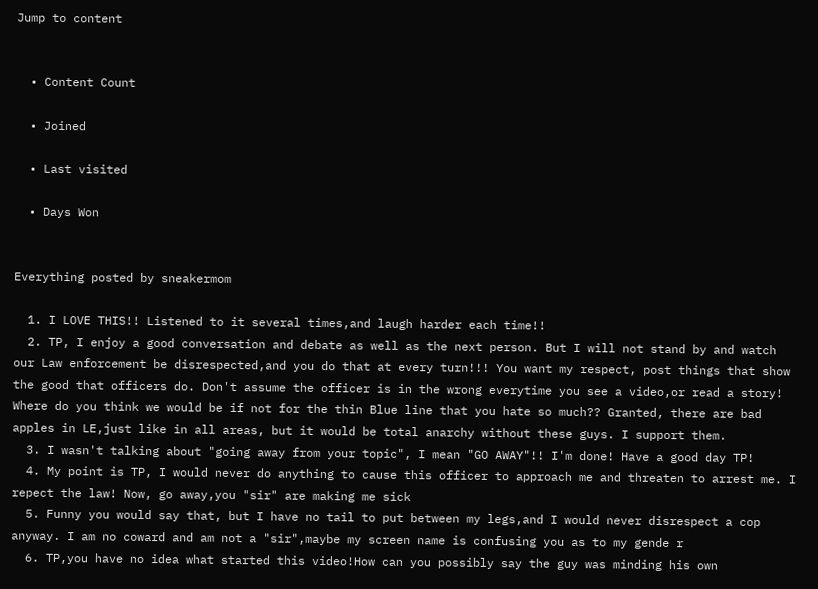Jump to content


  • Content Count

  • Joined

  • Last visited

  • Days Won


Everything posted by sneakermom

  1. I LOVE THIS!! Listened to it several times,and laugh harder each time!!
  2. TP, I enjoy a good conversation and debate as well as the next person. But I will not stand by and watch our Law enforcement be disrespected,and you do that at every turn!!! You want my respect, post things that show the good that officers do. Don't assume the officer is in the wrong everytime you see a video,or read a story! Where do you think we would be if not for the thin Blue line that you hate so much?? Granted, there are bad apples in LE,just like in all areas, but it would be total anarchy without these guys. I support them.
  3. I wasn't talking about "going away from your topic", I mean "GO AWAY"!! I'm done! Have a good day TP!
  4. My point is TP, I would never do anything to cause this officer to approach me and threaten to arrest me. I repect the law! Now, go away,you "sir" are making me sick
  5. Funny you would say that, but I have no tail to put between my legs,and I would never disrespect a cop anyway. I am no coward and am not a "sir",maybe my screen name is confusing you as to my gende r
  6. TP,you have no idea what started this video!How can you possibly say the guy was minding his own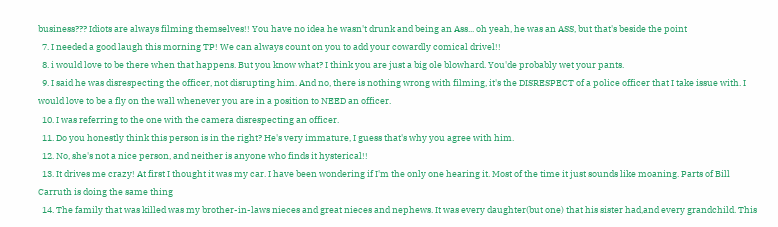business??? Idiots are always filming themselves!! You have no idea he wasn't drunk and being an Ass... oh yeah, he was an ASS, but that's beside the point
  7. I needed a good laugh this morning TP! We can always count on you to add your cowardly comical drivel!!
  8. i would love to be there when that happens. But you know what? I think you are just a big ole blowhard. You'de probably wet your pants.
  9. I said he was disrespecting the officer, not disrupting him. And no, there is nothing wrong with filming, it's the DISRESPECT of a police officer that I take issue with. I would love to be a fly on the wall whenever you are in a position to NEED an officer.
  10. I was referring to the one with the camera disrespecting an officer.
  11. Do you honestly think this person is in the right? He's very immature, I guess that's why you agree with him.
  12. No, she's not a nice person, and neither is anyone who finds it hysterical!!
  13. It drives me crazy! At first I thought it was my car. I have been wondering if I'm the only one hearing it. Most of the time it just sounds like moaning. Parts of Bill Carruth is doing the same thing
  14. The family that was killed was my brother-in-laws nieces and great nieces and nephews. It was every daughter(but one) that his sister had,and every grandchild. This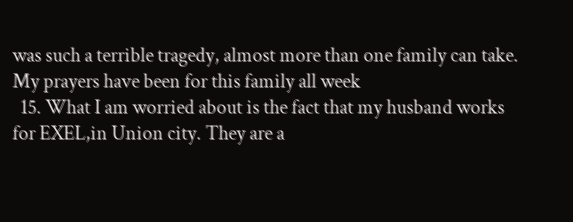was such a terrible tragedy, almost more than one family can take. My prayers have been for this family all week
  15. What I am worried about is the fact that my husband works for EXEL,in Union city. They are a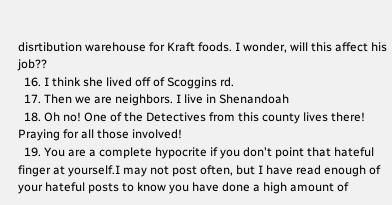disrtibution warehouse for Kraft foods. I wonder, will this affect his job??
  16. I think she lived off of Scoggins rd.
  17. Then we are neighbors. I live in Shenandoah
  18. Oh no! One of the Detectives from this county lives there! Praying for all those involved!
  19. You are a complete hypocrite if you don't point that hateful finger at yourself.I may not post often, but I have read enough of your hateful posts to know you have done a high amount of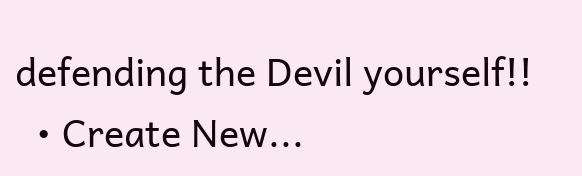defending the Devil yourself!!
  • Create New...